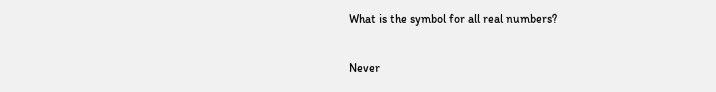What is the symbol for all real numbers?

Never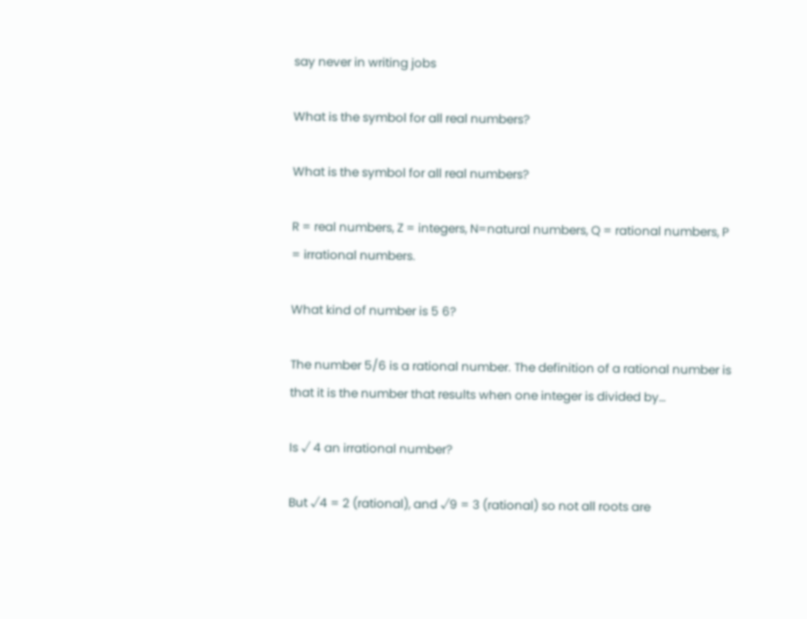say never in writing jobs

What is the symbol for all real numbers?

What is the symbol for all real numbers?

R = real numbers, Z = integers, N=natural numbers, Q = rational numbers, P = irrational numbers.

What kind of number is 5 6?

The number 5/6 is a rational number. The definition of a rational number is that it is the number that results when one integer is divided by…

Is √ 4 an irrational number?

But √4 = 2 (rational), and √9 = 3 (rational) so not all roots are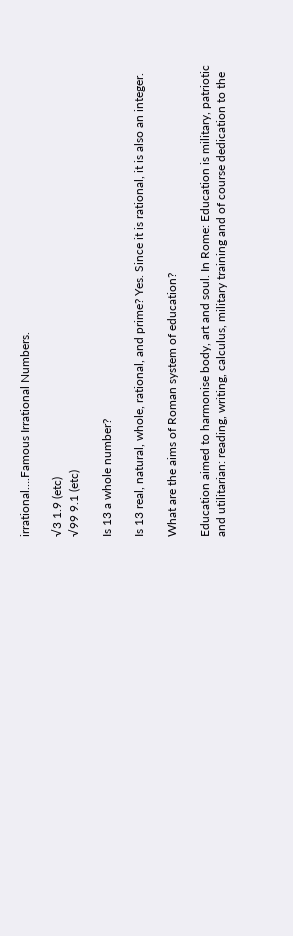irrational….Famous Irrational Numbers.

√3 1.9 (etc)
√99 9.1 (etc)

Is 13 a whole number?

Is 13 real, natural, whole, rational, and prime? Yes. Since it is rational, it is also an integer.

What are the aims of Roman system of education?

Education aimed to harmonise body, art and soul. In Rome: Education is military, patriotic and utilitarian: reading, writing, calculus, military training and of course dedication to the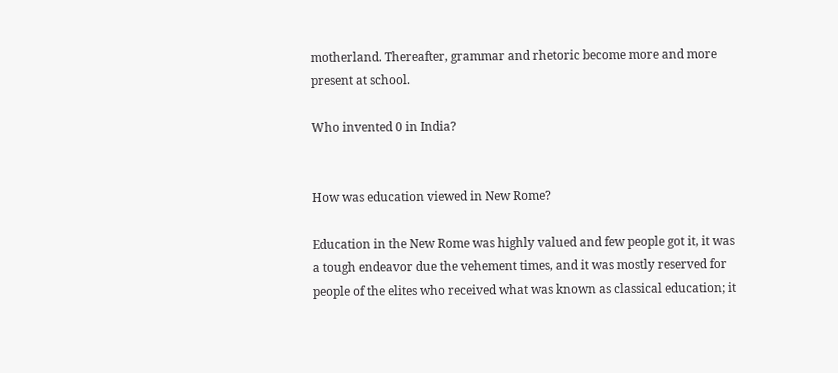motherland. Thereafter, grammar and rhetoric become more and more present at school.

Who invented 0 in India?


How was education viewed in New Rome?

Education in the New Rome was highly valued and few people got it, it was a tough endeavor due the vehement times, and it was mostly reserved for people of the elites who received what was known as classical education; it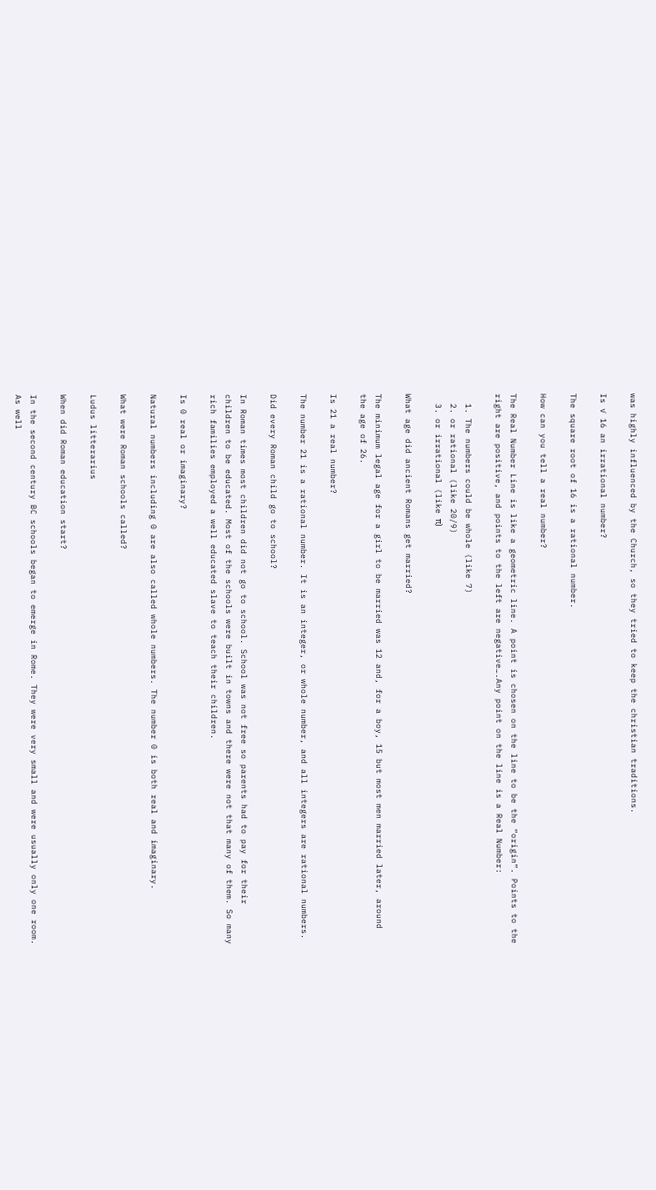was highly influenced by the Church, so they tried to keep the christian traditions.

Is √ 16 an irrational number?

The square root of 16 is a rational number.

How can you tell a real number?

The Real Number Line is like a geometric line. A point is chosen on the line to be the “origin”. Points to the right are positive, and points to the left are negative….Any point on the line is a Real Number:

  1. The numbers could be whole (like 7)
  2. or rational (like 20/9)
  3. or irrational (like π)

What age did ancient Romans get married?

The minimum legal age for a girl to be married was 12 and, for a boy, 15 but most men married later, around the age of 26.

Is 21 a real number?

The number 21 is a rational number. It is an integer, or whole number, and all integers are rational numbers.

Did every Roman child go to school?

In Roman times most children did not go to school. School was not free so parents had to pay for their children to be educated. Most of the schools were built in towns and there were not that many of them. So many rich families employed a well educated slave to teach their children.

Is 0 real or imaginary?

Natural numbers including 0 are also called whole numbers. The number 0 is both real and imaginary.

What were Roman schools called?

Ludus litterarius

When did Roman education start?

In the second century BC schools began to emerge in Rome. They were very small and were usually only one room. As well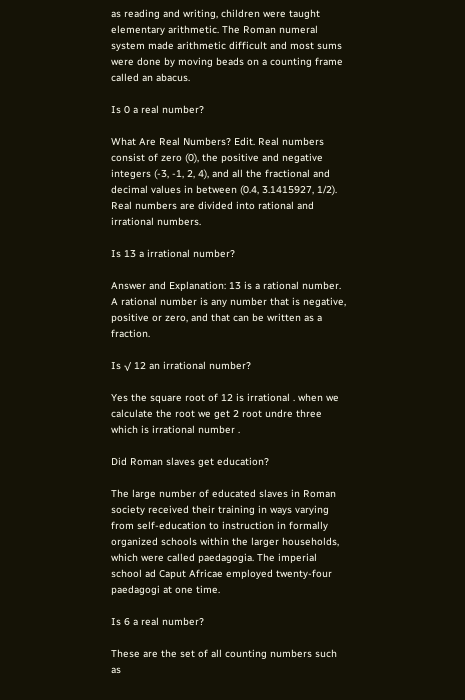as reading and writing, children were taught elementary arithmetic. The Roman numeral system made arithmetic difficult and most sums were done by moving beads on a counting frame called an abacus.

Is 0 a real number?

What Are Real Numbers? Edit. Real numbers consist of zero (0), the positive and negative integers (-3, -1, 2, 4), and all the fractional and decimal values in between (0.4, 3.1415927, 1/2). Real numbers are divided into rational and irrational numbers.

Is 13 a irrational number?

Answer and Explanation: 13 is a rational number. A rational number is any number that is negative, positive or zero, and that can be written as a fraction.

Is √ 12 an irrational number?

Yes the square root of 12 is irrational . when we calculate the root we get 2 root undre three which is irrational number .

Did Roman slaves get education?

The large number of educated slaves in Roman society received their training in ways varying from self-education to instruction in formally organized schools within the larger households, which were called paedagogia. The imperial school ad Caput Africae employed twenty-four paedagogi at one time.

Is 6 a real number?

These are the set of all counting numbers such as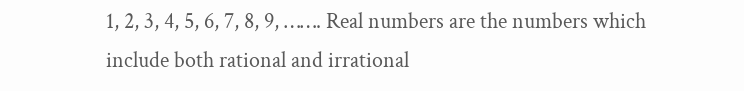1, 2, 3, 4, 5, 6, 7, 8, 9, ……. Real numbers are the numbers which include both rational and irrational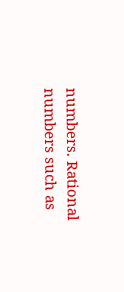numbers. Rational numbers such as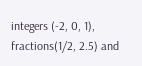integers (-2, 0, 1), fractions(1/2, 2.5) and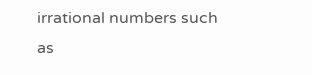irrational numbers such as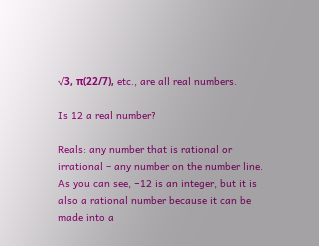√3, π(22/7), etc., are all real numbers.

Is 12 a real number?

Reals: any number that is rational or irrational – any number on the number line. As you can see, −12 is an integer, but it is also a rational number because it can be made into a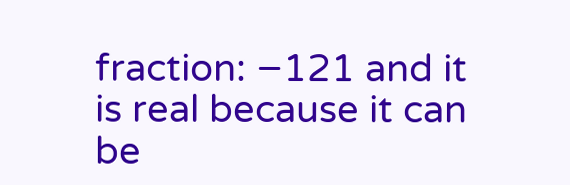fraction: −121 and it is real because it can be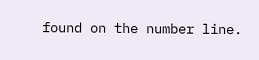found on the number line.